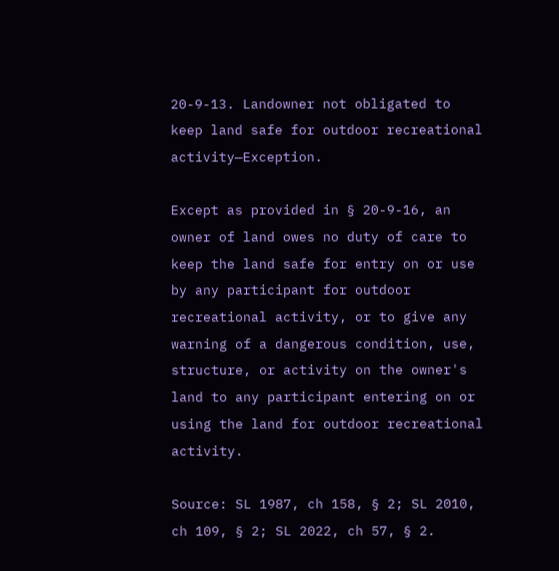20-9-13. Landowner not obligated to keep land safe for outdoor recreational activity—Exception.

Except as provided in § 20-9-16, an owner of land owes no duty of care to keep the land safe for entry on or use by any participant for outdoor recreational activity, or to give any warning of a dangerous condition, use, structure, or activity on the owner's land to any participant entering on or using the land for outdoor recreational activity.

Source: SL 1987, ch 158, § 2; SL 2010, ch 109, § 2; SL 2022, ch 57, § 2.